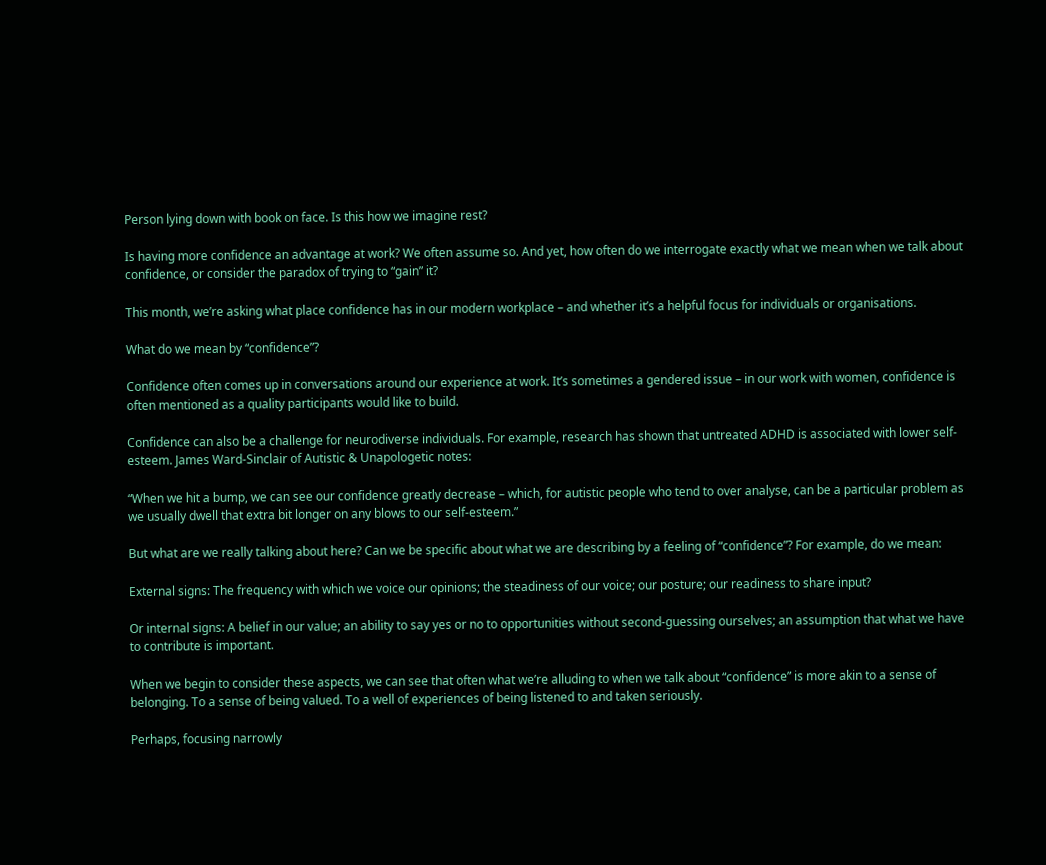Person lying down with book on face. Is this how we imagine rest?

Is having more confidence an advantage at work? We often assume so. And yet, how often do we interrogate exactly what we mean when we talk about confidence, or consider the paradox of trying to “gain” it?

This month, we’re asking what place confidence has in our modern workplace – and whether it’s a helpful focus for individuals or organisations.

What do we mean by “confidence”?

Confidence often comes up in conversations around our experience at work. It’s sometimes a gendered issue – in our work with women, confidence is often mentioned as a quality participants would like to build.

Confidence can also be a challenge for neurodiverse individuals. For example, research has shown that untreated ADHD is associated with lower self-esteem. James Ward-Sinclair of Autistic & Unapologetic notes:

“When we hit a bump, we can see our confidence greatly decrease – which, for autistic people who tend to over analyse, can be a particular problem as we usually dwell that extra bit longer on any blows to our self-esteem.”

But what are we really talking about here? Can we be specific about what we are describing by a feeling of “confidence”? For example, do we mean:

External signs: The frequency with which we voice our opinions; the steadiness of our voice; our posture; our readiness to share input?

Or internal signs: A belief in our value; an ability to say yes or no to opportunities without second-guessing ourselves; an assumption that what we have to contribute is important.

When we begin to consider these aspects, we can see that often what we’re alluding to when we talk about “confidence” is more akin to a sense of belonging. To a sense of being valued. To a well of experiences of being listened to and taken seriously.

Perhaps, focusing narrowly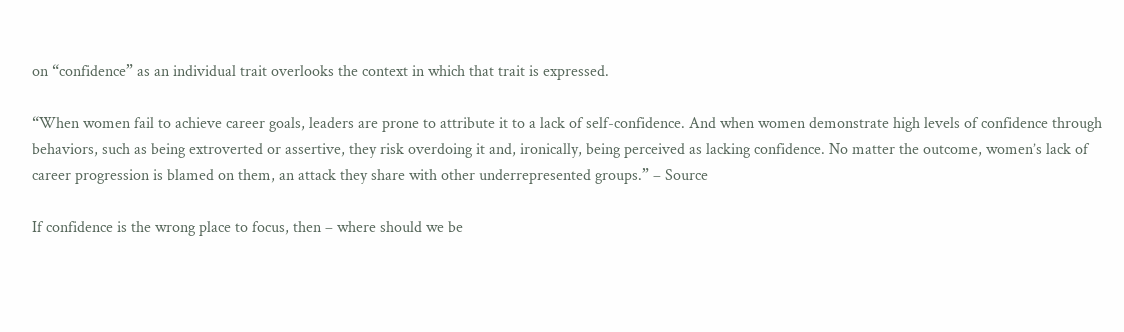on “confidence” as an individual trait overlooks the context in which that trait is expressed.

“When women fail to achieve career goals, leaders are prone to attribute it to a lack of self-confidence. And when women demonstrate high levels of confidence through behaviors, such as being extroverted or assertive, they risk overdoing it and, ironically, being perceived as lacking confidence. No matter the outcome, women’s lack of career progression is blamed on them, an attack they share with other underrepresented groups.” – Source

If confidence is the wrong place to focus, then – where should we be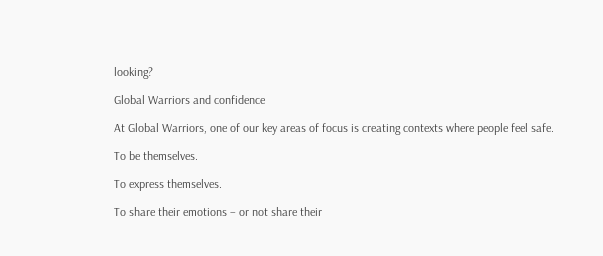looking?

Global Warriors and confidence

At Global Warriors, one of our key areas of focus is creating contexts where people feel safe.

To be themselves.

To express themselves.

To share their emotions – or not share their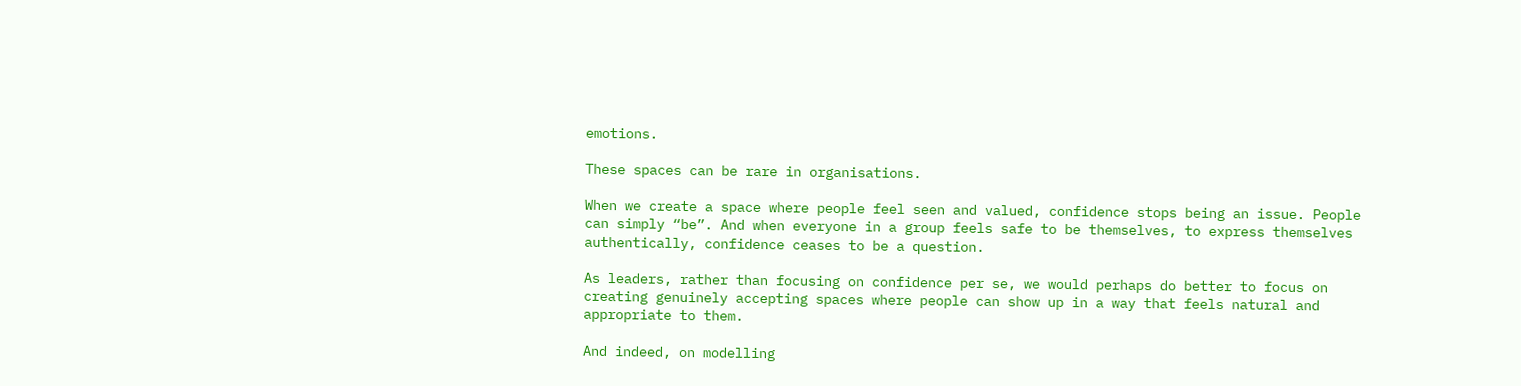emotions.

These spaces can be rare in organisations.

When we create a space where people feel seen and valued, confidence stops being an issue. People can simply “be”. And when everyone in a group feels safe to be themselves, to express themselves authentically, confidence ceases to be a question.

As leaders, rather than focusing on confidence per se, we would perhaps do better to focus on creating genuinely accepting spaces where people can show up in a way that feels natural and appropriate to them.

And indeed, on modelling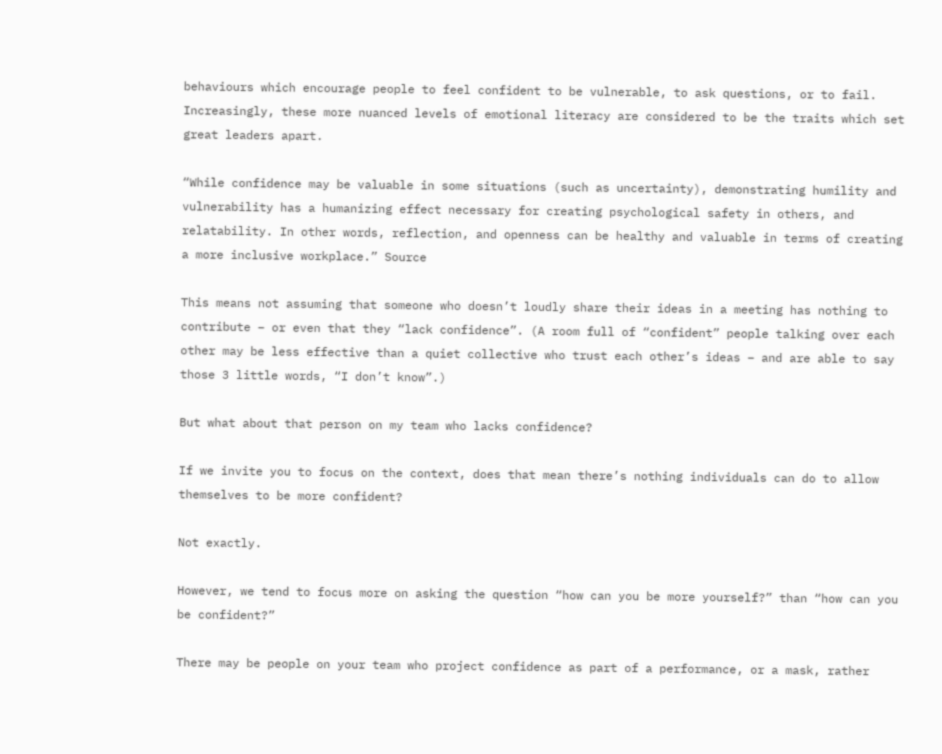behaviours which encourage people to feel confident to be vulnerable, to ask questions, or to fail. Increasingly, these more nuanced levels of emotional literacy are considered to be the traits which set great leaders apart.

“While confidence may be valuable in some situations (such as uncertainty), demonstrating humility and vulnerability has a humanizing effect necessary for creating psychological safety in others, and relatability. In other words, reflection, and openness can be healthy and valuable in terms of creating a more inclusive workplace.” Source

This means not assuming that someone who doesn’t loudly share their ideas in a meeting has nothing to contribute – or even that they “lack confidence”. (A room full of “confident” people talking over each other may be less effective than a quiet collective who trust each other’s ideas – and are able to say those 3 little words, “I don’t know”.)

But what about that person on my team who lacks confidence?

If we invite you to focus on the context, does that mean there’s nothing individuals can do to allow themselves to be more confident?

Not exactly.

However, we tend to focus more on asking the question “how can you be more yourself?” than “how can you be confident?”

There may be people on your team who project confidence as part of a performance, or a mask, rather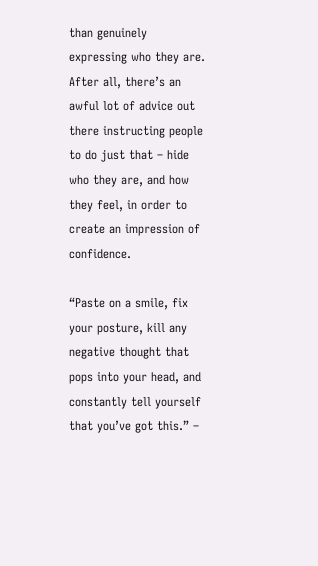than genuinely expressing who they are. After all, there’s an awful lot of advice out there instructing people to do just that – hide who they are, and how they feel, in order to create an impression of confidence.

“Paste on a smile, fix your posture, kill any negative thought that pops into your head, and constantly tell yourself that you’ve got this.” –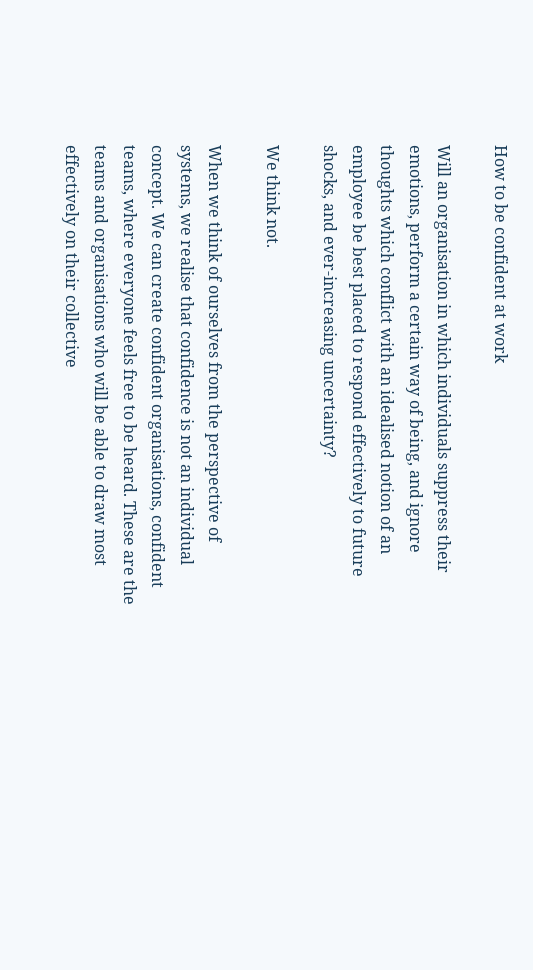How to be confident at work

Will an organisation in which individuals suppress their emotions, perform a certain way of being, and ignore thoughts which conflict with an idealised notion of an employee be best placed to respond effectively to future shocks, and ever-increasing uncertainty?

We think not.

When we think of ourselves from the perspective of systems, we realise that confidence is not an individual concept. We can create confident organisations, confident teams, where everyone feels free to be heard. These are the teams and organisations who will be able to draw most effectively on their collective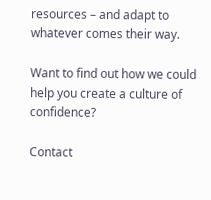resources – and adapt to whatever comes their way.

Want to find out how we could help you create a culture of confidence?

Contact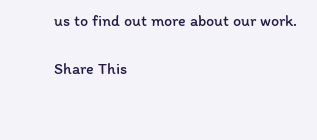us to find out more about our work.

Share This